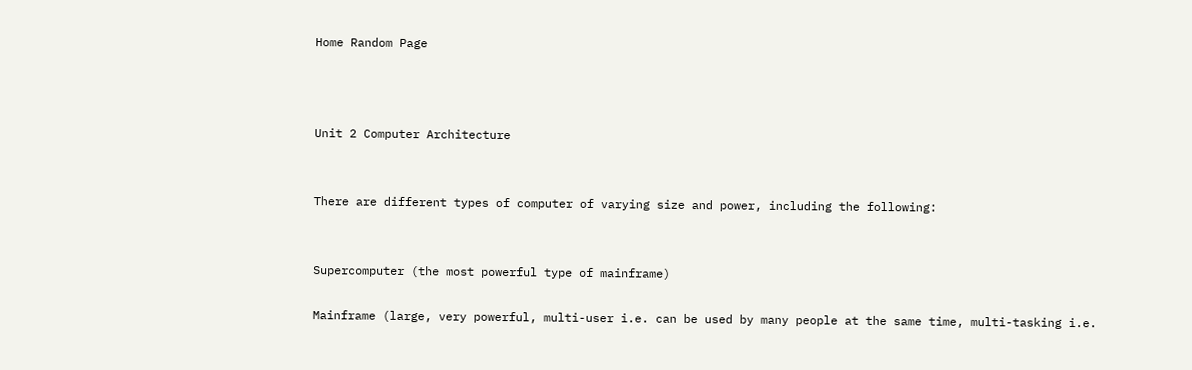Home Random Page



Unit 2 Computer Architecture


There are different types of computer of varying size and power, including the following:


Supercomputer (the most powerful type of mainframe)

Mainframe (large, very powerful, multi-user i.e. can be used by many people at the same time, multi-tasking i.e.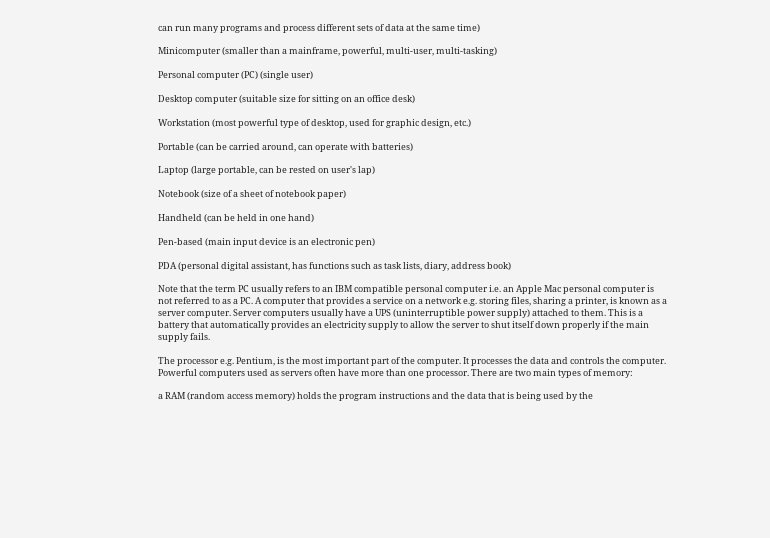can run many programs and process different sets of data at the same time)

Minicomputer (smaller than a mainframe, powerful, multi-user, multi-tasking)

Personal computer (PC) (single user)

Desktop computer (suitable size for sitting on an office desk)

Workstation (most powerful type of desktop, used for graphic design, etc.)

Portable (can be carried around, can operate with batteries)

Laptop (large portable, can be rested on user's lap)

Notebook (size of a sheet of notebook paper)

Handheld (can be held in one hand)

Pen-based (main input device is an electronic pen)

PDA (personal digital assistant, has functions such as task lists, diary, address book)

Note that the term PC usually refers to an IBM compatible personal computer i.e. an Apple Mac personal computer is not referred to as a PC. A computer that provides a service on a network e.g. storing files, sharing a printer, is known as a server computer. Server computers usually have a UPS (uninterruptible power supply) attached to them. This is a battery that automatically provides an electricity supply to allow the server to shut itself down properly if the main supply fails.

The processor e.g. Pentium, is the most important part of the computer. It processes the data and controls the computer. Powerful computers used as servers often have more than one processor. There are two main types of memory:

a RAM (random access memory) holds the program instructions and the data that is being used by the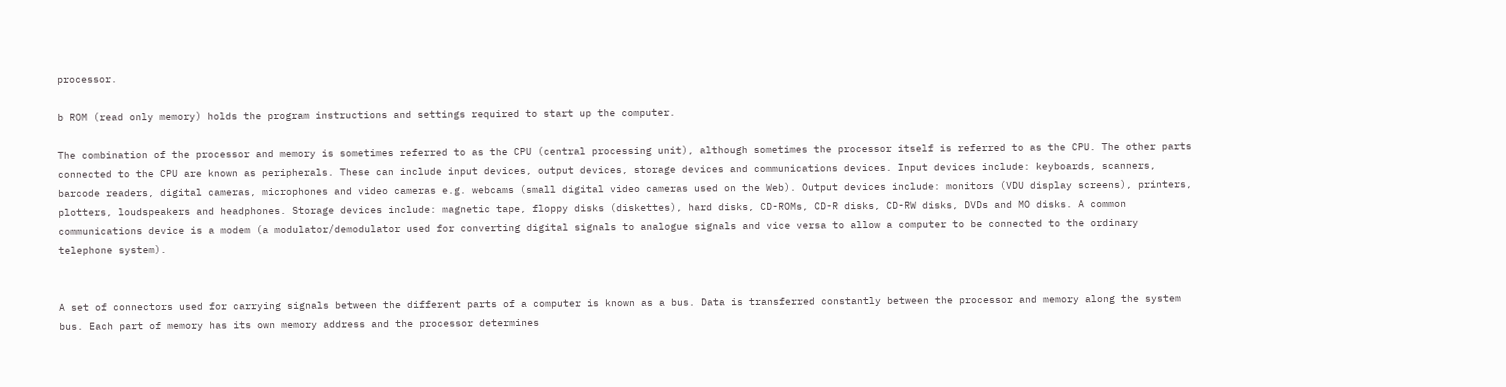processor.

b ROM (read only memory) holds the program instructions and settings required to start up the computer.

The combination of the processor and memory is sometimes referred to as the CPU (central processing unit), although sometimes the processor itself is referred to as the CPU. The other parts connected to the CPU are known as peripherals. These can include input devices, output devices, storage devices and communications devices. Input devices include: keyboards, scanners, barcode readers, digital cameras, microphones and video cameras e.g. webcams (small digital video cameras used on the Web). Output devices include: monitors (VDU display screens), printers, plotters, loudspeakers and headphones. Storage devices include: magnetic tape, floppy disks (diskettes), hard disks, CD-ROMs, CD-R disks, CD-RW disks, DVDs and MO disks. A common communications device is a modem (a modulator/demodulator used for converting digital signals to analogue signals and vice versa to allow a computer to be connected to the ordinary telephone system).


A set of connectors used for carrying signals between the different parts of a computer is known as a bus. Data is transferred constantly between the processor and memory along the system bus. Each part of memory has its own memory address and the processor determines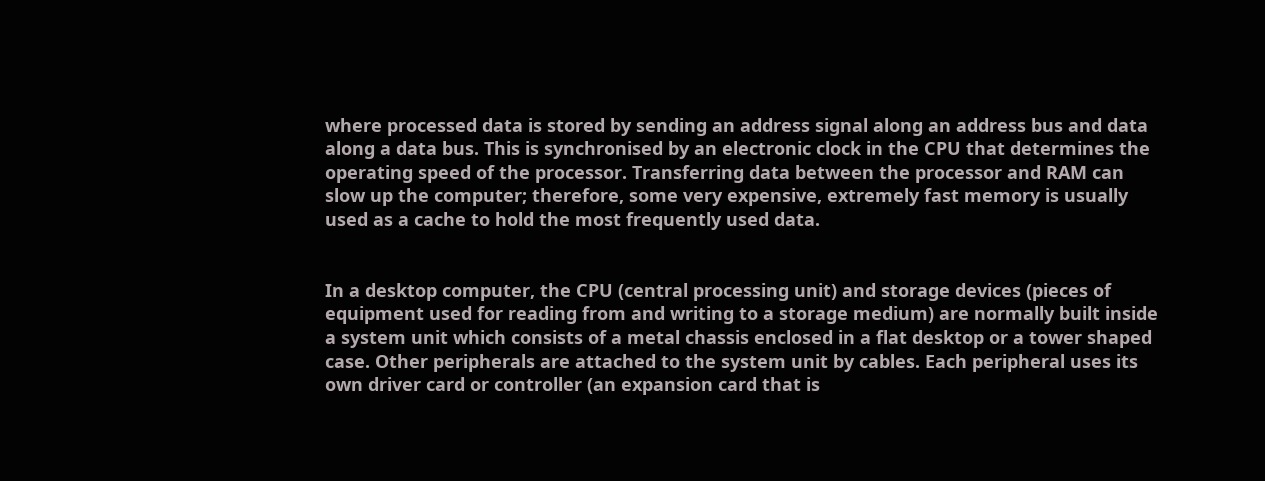where processed data is stored by sending an address signal along an address bus and data along a data bus. This is synchronised by an electronic clock in the CPU that determines the operating speed of the processor. Transferring data between the processor and RAM can slow up the computer; therefore, some very expensive, extremely fast memory is usually used as a cache to hold the most frequently used data.


In a desktop computer, the CPU (central processing unit) and storage devices (pieces of equipment used for reading from and writing to a storage medium) are normally built inside a system unit which consists of a metal chassis enclosed in a flat desktop or a tower shaped case. Other peripherals are attached to the system unit by cables. Each peripheral uses its own driver card or controller (an expansion card that is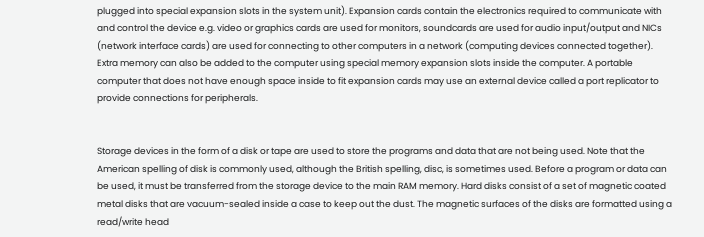plugged into special expansion slots in the system unit). Expansion cards contain the electronics required to communicate with and control the device e.g. video or graphics cards are used for monitors, soundcards are used for audio input/output and NICs (network interface cards) are used for connecting to other computers in a network (computing devices connected together). Extra memory can also be added to the computer using special memory expansion slots inside the computer. A portable computer that does not have enough space inside to fit expansion cards may use an external device called a port replicator to provide connections for peripherals.


Storage devices in the form of a disk or tape are used to store the programs and data that are not being used. Note that the American spelling of disk is commonly used, although the British spelling, disc, is sometimes used. Before a program or data can be used, it must be transferred from the storage device to the main RAM memory. Hard disks consist of a set of magnetic coated metal disks that are vacuum-sealed inside a case to keep out the dust. The magnetic surfaces of the disks are formatted using a read/write head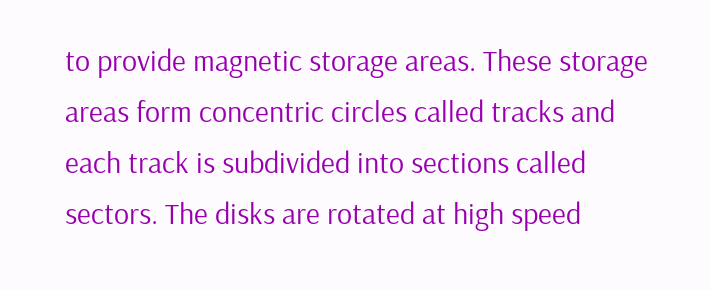to provide magnetic storage areas. These storage areas form concentric circles called tracks and each track is subdivided into sections called sectors. The disks are rotated at high speed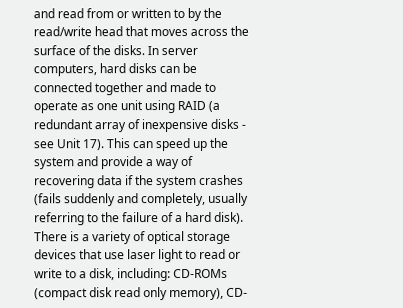and read from or written to by the read/write head that moves across the surface of the disks. In server computers, hard disks can be connected together and made to operate as one unit using RAID (a redundant array of inexpensive disks - see Unit 17). This can speed up the system and provide a way of recovering data if the system crashes (fails suddenly and completely, usually referring to the failure of a hard disk). There is a variety of optical storage devices that use laser light to read or write to a disk, including: CD-ROMs (compact disk read only memory), CD-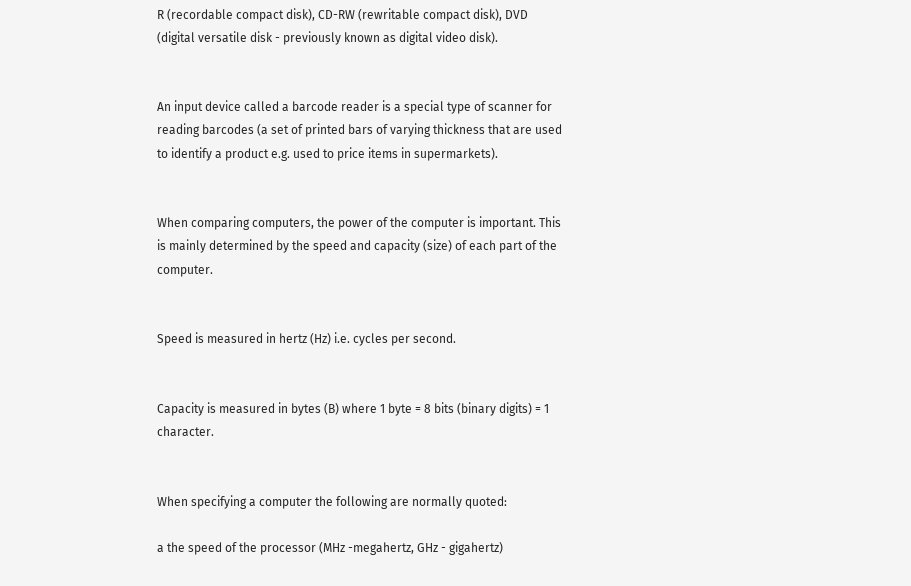R (recordable compact disk), CD-RW (rewritable compact disk), DVD (digital versatile disk - previously known as digital video disk).


An input device called a barcode reader is a special type of scanner for reading barcodes (a set of printed bars of varying thickness that are used to identify a product e.g. used to price items in supermarkets).


When comparing computers, the power of the computer is important. This is mainly determined by the speed and capacity (size) of each part of the computer.


Speed is measured in hertz (Hz) i.e. cycles per second.


Capacity is measured in bytes (B) where 1 byte = 8 bits (binary digits) = 1 character.


When specifying a computer the following are normally quoted:

a the speed of the processor (MHz -megahertz, GHz - gigahertz)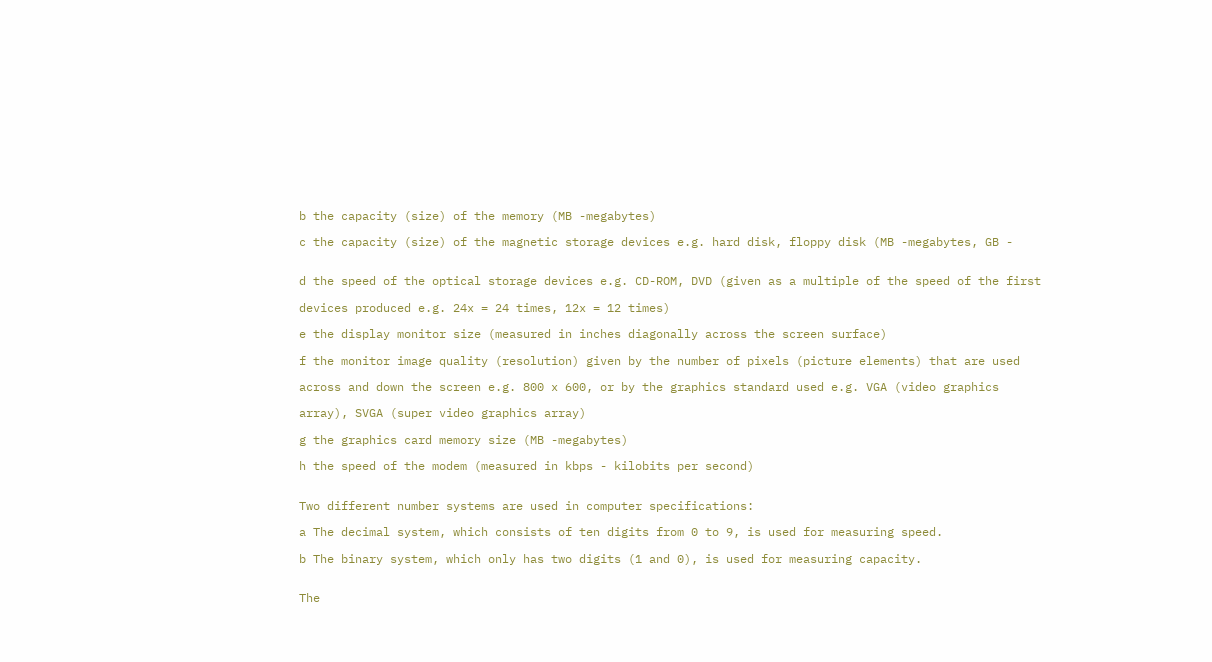b the capacity (size) of the memory (MB -megabytes)

c the capacity (size) of the magnetic storage devices e.g. hard disk, floppy disk (MB -megabytes, GB -


d the speed of the optical storage devices e.g. CD-ROM, DVD (given as a multiple of the speed of the first

devices produced e.g. 24x = 24 times, 12x = 12 times)

e the display monitor size (measured in inches diagonally across the screen surface)

f the monitor image quality (resolution) given by the number of pixels (picture elements) that are used

across and down the screen e.g. 800 x 600, or by the graphics standard used e.g. VGA (video graphics

array), SVGA (super video graphics array)

g the graphics card memory size (MB -megabytes)

h the speed of the modem (measured in kbps - kilobits per second)


Two different number systems are used in computer specifications:

a The decimal system, which consists of ten digits from 0 to 9, is used for measuring speed.

b The binary system, which only has two digits (1 and 0), is used for measuring capacity.


The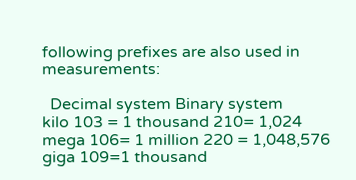following prefixes are also used in measurements:

  Decimal system Binary system
kilo 103 = 1 thousand 210= 1,024
mega 106= 1 million 220 = 1,048,576
giga 109=1 thousand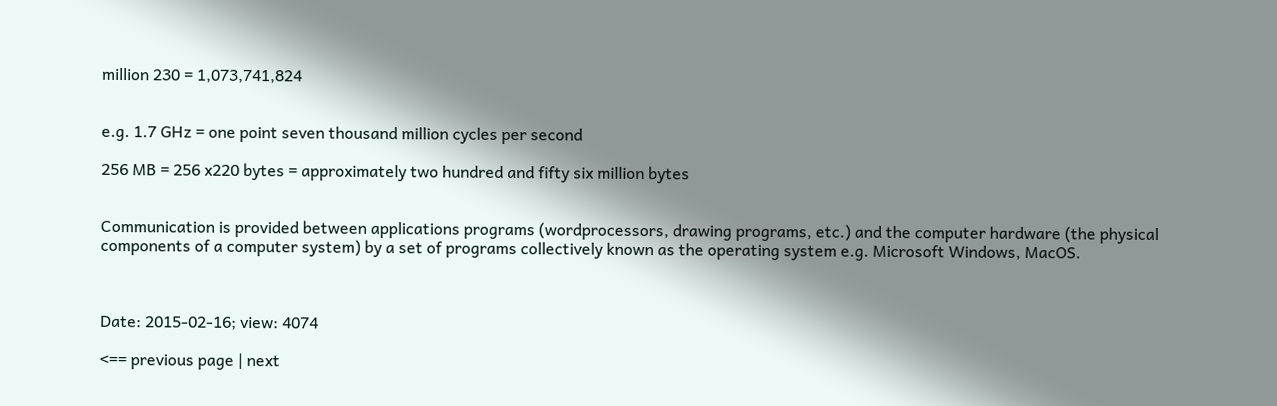million 230 = 1,073,741,824


e.g. 1.7 GHz = one point seven thousand million cycles per second

256 MB = 256 x220 bytes = approximately two hundred and fifty six million bytes


Communication is provided between applications programs (wordprocessors, drawing programs, etc.) and the computer hardware (the physical components of a computer system) by a set of programs collectively known as the operating system e.g. Microsoft Windows, MacOS.



Date: 2015-02-16; view: 4074

<== previous page | next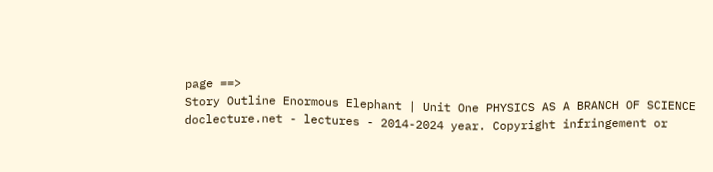page ==>
Story Outline Enormous Elephant | Unit One PHYSICS AS A BRANCH OF SCIENCE
doclecture.net - lectures - 2014-2024 year. Copyright infringement or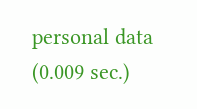personal data (0.009 sec.)